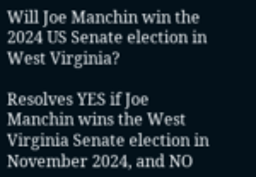Will Joe Manchin win the 2024 US Senate election in West Virginia?

Resolves YES if Joe Manchin wins the West Virginia Senate election in November 2024, and NO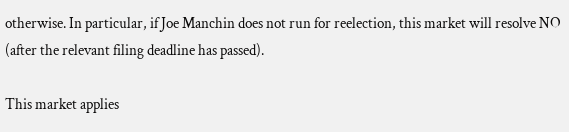otherwise. In particular, if Joe Manchin does not run for reelection, this market will resolve NO (after the relevant filing deadline has passed).

This market applies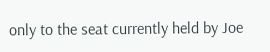only to the seat currently held by Joe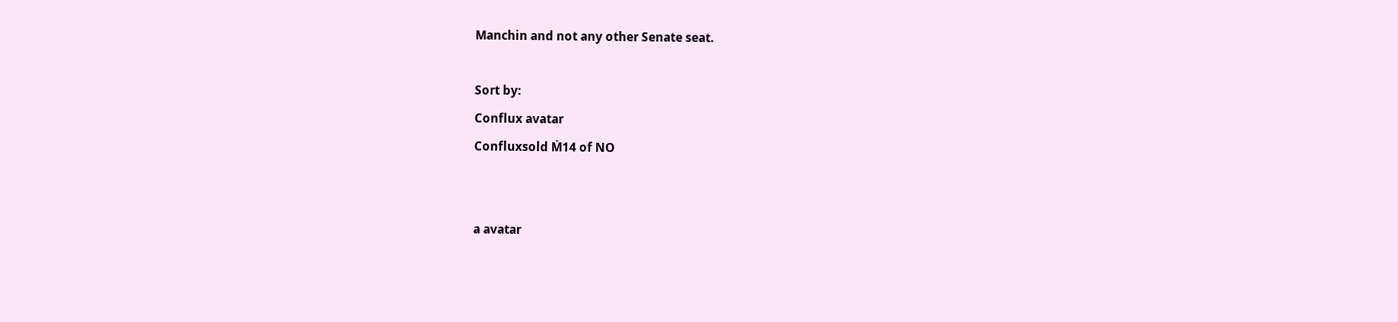Manchin and not any other Senate seat.

Sort by:
Conflux avatar
Confluxsold Ṁ14 of NO


a avatar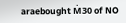araebought Ṁ30 of NO